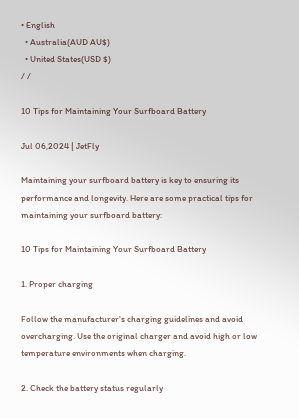• English
  • Australia(AUD AU$)
  • United States(USD $)
/ /

10 Tips for Maintaining Your Surfboard Battery

Jul 06,2024 | JetFly

Maintaining your surfboard battery is key to ensuring its performance and longevity. Here are some practical tips for maintaining your surfboard battery:

10 Tips for Maintaining Your Surfboard Battery

1. Proper charging

Follow the manufacturer's charging guidelines and avoid overcharging. Use the original charger and avoid high or low temperature environments when charging.

2. Check the battery status regularly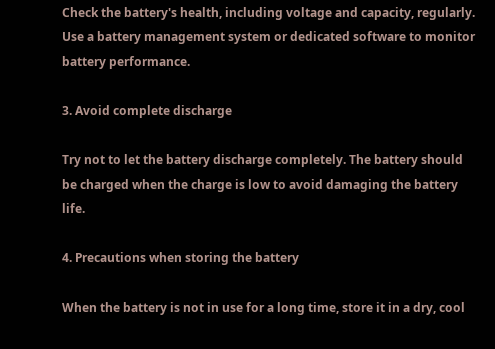Check the battery's health, including voltage and capacity, regularly. Use a battery management system or dedicated software to monitor battery performance.

3. Avoid complete discharge

Try not to let the battery discharge completely. The battery should be charged when the charge is low to avoid damaging the battery life.

4. Precautions when storing the battery

When the battery is not in use for a long time, store it in a dry, cool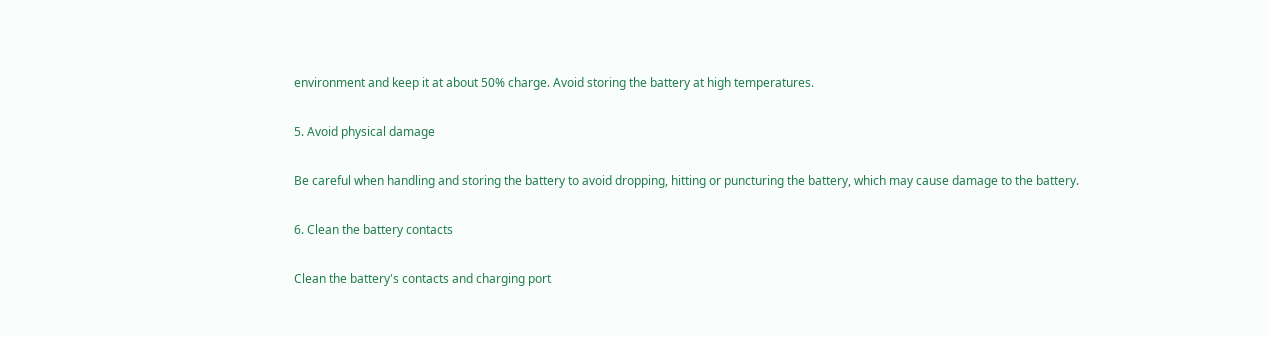environment and keep it at about 50% charge. Avoid storing the battery at high temperatures.

5. Avoid physical damage

Be careful when handling and storing the battery to avoid dropping, hitting or puncturing the battery, which may cause damage to the battery.

6. Clean the battery contacts

Clean the battery's contacts and charging port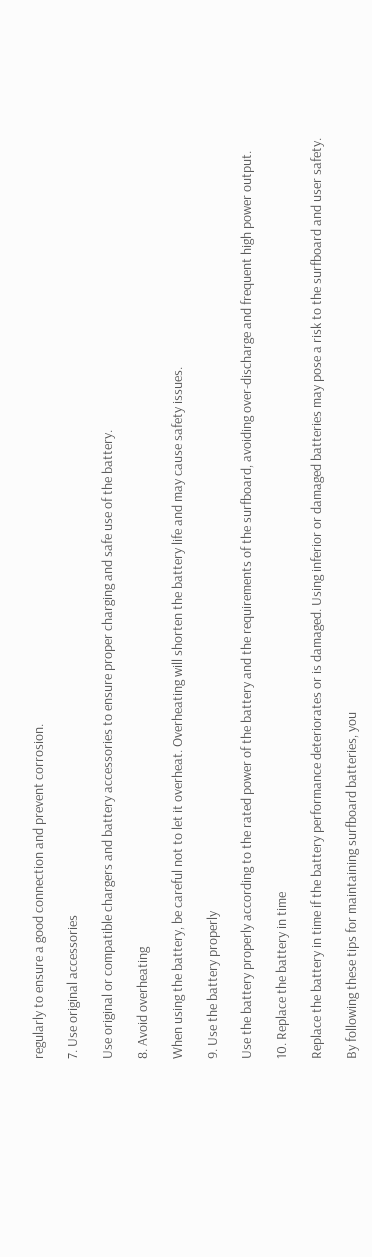regularly to ensure a good connection and prevent corrosion.

7. Use original accessories

Use original or compatible chargers and battery accessories to ensure proper charging and safe use of the battery.

8. Avoid overheating

When using the battery, be careful not to let it overheat. Overheating will shorten the battery life and may cause safety issues.

9. Use the battery properly

Use the battery properly according to the rated power of the battery and the requirements of the surfboard, avoiding over-discharge and frequent high power output.

10. Replace the battery in time

Replace the battery in time if the battery performance deteriorates or is damaged. Using inferior or damaged batteries may pose a risk to the surfboard and user safety.

By following these tips for maintaining surfboard batteries, you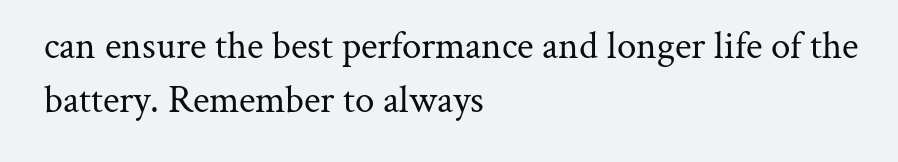can ensure the best performance and longer life of the battery. Remember to always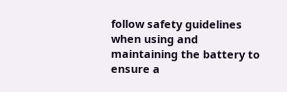follow safety guidelines when using and maintaining the battery to ensure a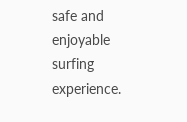safe and enjoyable surfing experience.